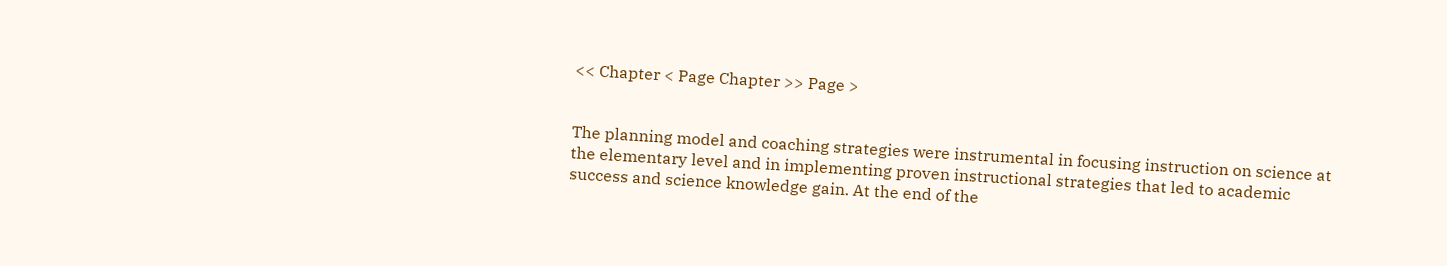<< Chapter < Page Chapter >> Page >


The planning model and coaching strategies were instrumental in focusing instruction on science at the elementary level and in implementing proven instructional strategies that led to academic success and science knowledge gain. At the end of the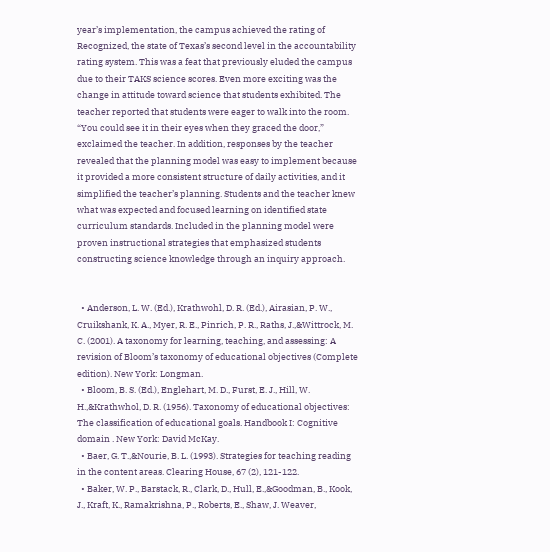year’s implementation, the campus achieved the rating of Recognized, the state of Texas’s second level in the accountability rating system. This was a feat that previously eluded the campus due to their TAKS science scores. Even more exciting was the change in attitude toward science that students exhibited. The teacher reported that students were eager to walk into the room. “You could see it in their eyes when they graced the door,” exclaimed the teacher. In addition, responses by the teacher revealed that the planning model was easy to implement because it provided a more consistent structure of daily activities, and it simplified the teacher’s planning. Students and the teacher knew what was expected and focused learning on identified state curriculum standards. Included in the planning model were proven instructional strategies that emphasized students constructing science knowledge through an inquiry approach.


  • Anderson, L. W. (Ed.), Krathwohl, D. R. (Ed.), Airasian, P. W., Cruikshank, K. A., Myer, R. E., Pinrich, P. R., Raths, J.,&Wittrock, M. C. (2001). A taxonomy for learning, teaching, and assessing: A revision of Bloom’s taxonomy of educational objectives (Complete edition). New York: Longman.
  • Bloom, B. S. (Ed.), Englehart, M. D., Furst, E. J., Hill, W. H.,&Krathwhol, D. R. (1956). Taxonomy of educational objectives: The classification of educational goals. Handbook I: Cognitive domain . New York: David McKay.
  • Baer, G. T.,&Nourie, B. L. (1993). Strategies for teaching reading in the content areas. Clearing House, 67 (2), 121-122.
  • Baker, W. P., Barstack, R., Clark, D., Hull, E.,&Goodman, B., Kook, J., Kraft, K., Ramakrishna, P., Roberts, E., Shaw, J. Weaver,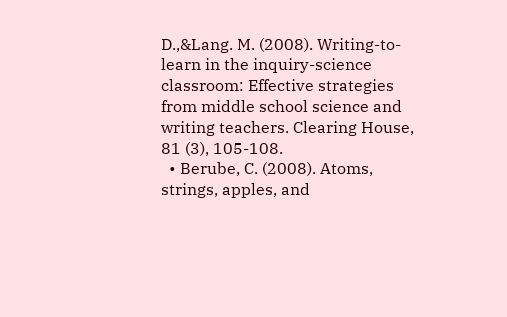D.,&Lang. M. (2008). Writing-to-learn in the inquiry-science classroom: Effective strategies from middle school science and writing teachers. Clearing House, 81 (3), 105-108.
  • Berube, C. (2008). Atoms, strings, apples, and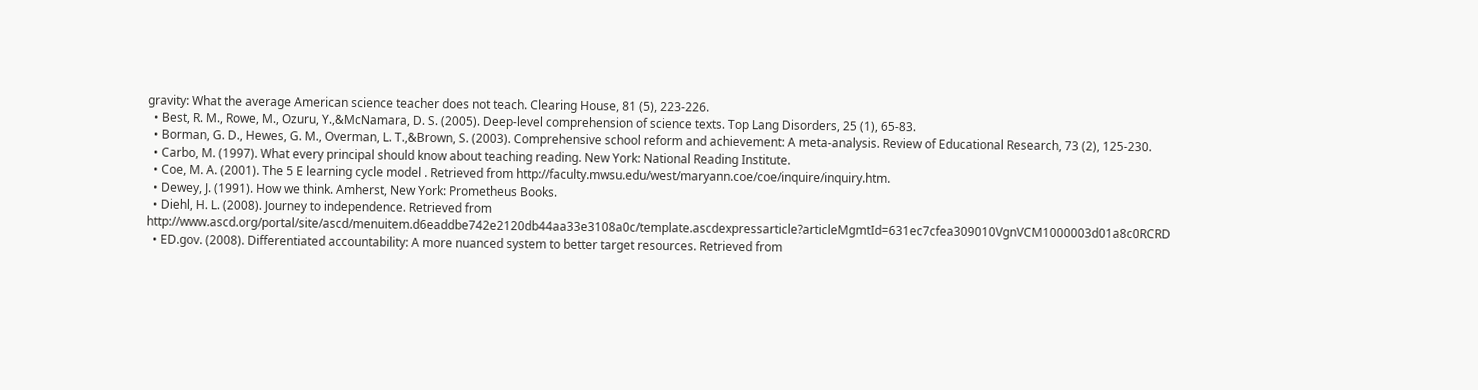gravity: What the average American science teacher does not teach. Clearing House, 81 (5), 223-226.
  • Best, R. M., Rowe, M., Ozuru, Y.,&McNamara, D. S. (2005). Deep-level comprehension of science texts. Top Lang Disorders, 25 (1), 65-83.
  • Borman, G. D., Hewes, G. M., Overman, L. T.,&Brown, S. (2003). Comprehensive school reform and achievement: A meta-analysis. Review of Educational Research, 73 (2), 125-230.
  • Carbo, M. (1997). What every principal should know about teaching reading. New York: National Reading Institute.
  • Coe, M. A. (2001). The 5 E learning cycle model . Retrieved from http://faculty.mwsu.edu/west/maryann.coe/coe/inquire/inquiry.htm.
  • Dewey, J. (1991). How we think. Amherst, New York: Prometheus Books.
  • Diehl, H. L. (2008). Journey to independence. Retrieved from http://www.ascd.org/portal/site/ascd/menuitem.d6eaddbe742e2120db44aa33e3108a0c/template.ascdexpressarticle?articleMgmtId=631ec7cfea309010VgnVCM1000003d01a8c0RCRD
  • ED.gov. (2008). Differentiated accountability: A more nuanced system to better target resources. Retrieved from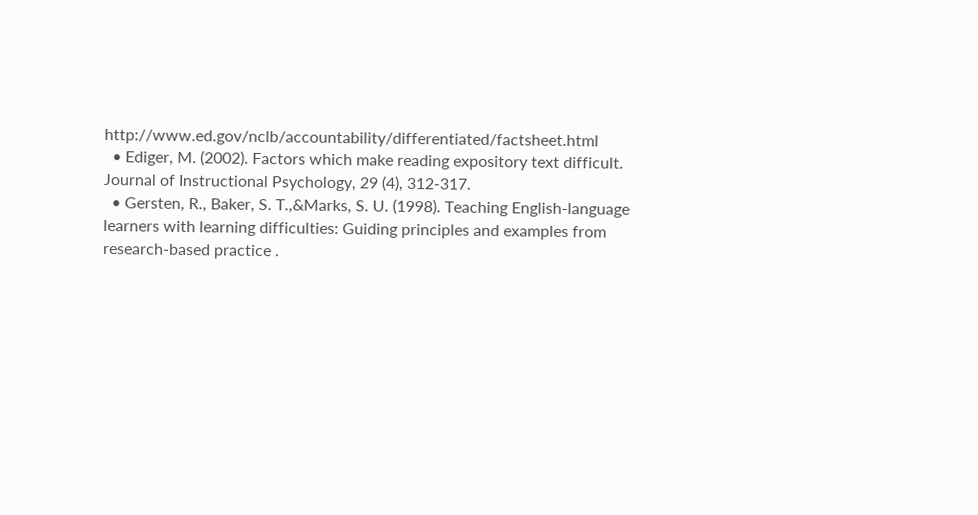http://www.ed.gov/nclb/accountability/differentiated/factsheet.html
  • Ediger, M. (2002). Factors which make reading expository text difficult. Journal of Instructional Psychology, 29 (4), 312-317.
  • Gersten, R., Baker, S. T.,&Marks, S. U. (1998). Teaching English-language learners with learning difficulties: Guiding principles and examples from research-based practice .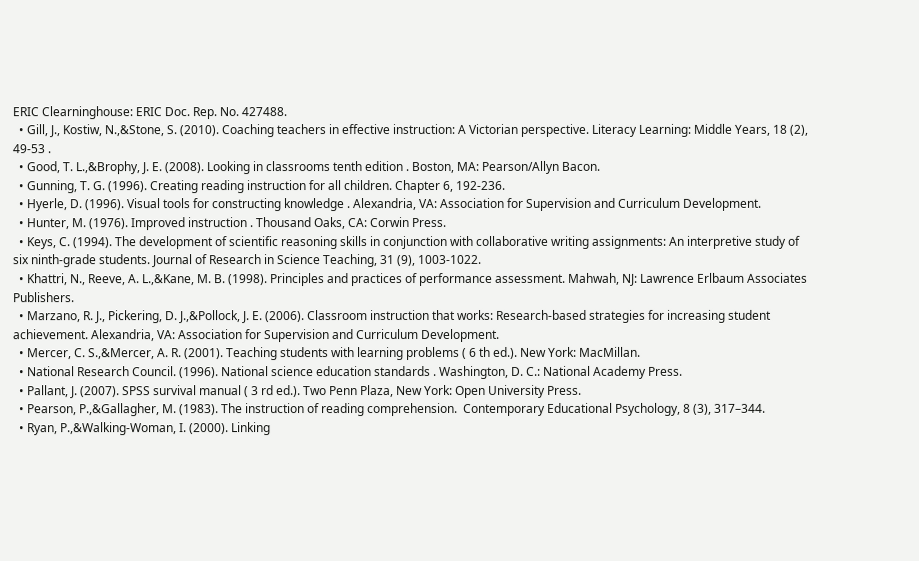ERIC Clearninghouse: ERIC Doc. Rep. No. 427488.
  • Gill, J., Kostiw, N.,&Stone, S. (2010). Coaching teachers in effective instruction: A Victorian perspective. Literacy Learning: Middle Years, 18 (2), 49-53 .
  • Good, T. L.,&Brophy, J. E. (2008). Looking in classrooms tenth edition . Boston, MA: Pearson/Allyn Bacon.
  • Gunning, T. G. (1996). Creating reading instruction for all children. Chapter 6, 192-236.
  • Hyerle, D. (1996). Visual tools for constructing knowledge . Alexandria, VA: Association for Supervision and Curriculum Development.
  • Hunter, M. (1976). Improved instruction . Thousand Oaks, CA: Corwin Press.
  • Keys, C. (1994). The development of scientific reasoning skills in conjunction with collaborative writing assignments: An interpretive study of six ninth-grade students. Journal of Research in Science Teaching, 31 (9), 1003-1022.
  • Khattri, N., Reeve, A. L.,&Kane, M. B. (1998). Principles and practices of performance assessment. Mahwah, NJ: Lawrence Erlbaum Associates Publishers.
  • Marzano, R. J., Pickering, D. J.,&Pollock, J. E. (2006). Classroom instruction that works: Research-based strategies for increasing student achievement. Alexandria, VA: Association for Supervision and Curriculum Development.
  • Mercer, C. S.,&Mercer, A. R. (2001). Teaching students with learning problems ( 6 th ed.). New York: MacMillan.
  • National Research Council. (1996). National science education standards . Washington, D. C.: National Academy Press.
  • Pallant, J. (2007). SPSS survival manual ( 3 rd ed.). Two Penn Plaza, New York: Open University Press.
  • Pearson, P.,&Gallagher, M. (1983). The instruction of reading comprehension.  Contemporary Educational Psychology, 8 (3), 317–344.
  • Ryan, P.,&Walking-Woman, I. (2000). Linking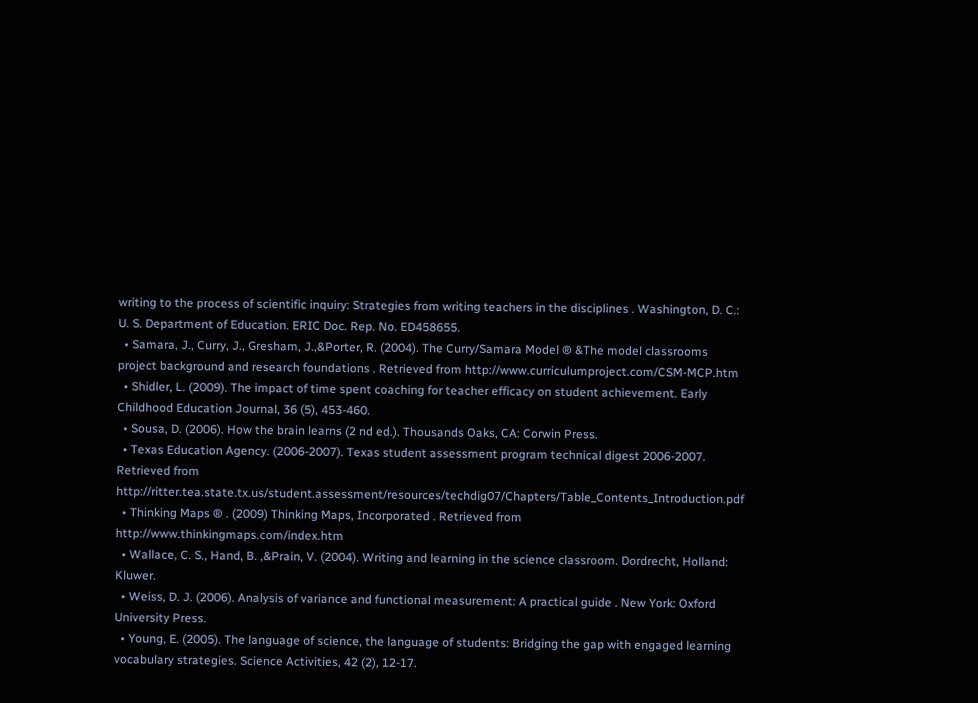writing to the process of scientific inquiry: Strategies from writing teachers in the disciplines . Washington, D. C.: U. S. Department of Education. ERIC Doc. Rep. No. ED458655.
  • Samara, J., Curry, J., Gresham, J.,&Porter, R. (2004). The Curry/Samara Model ® &The model classrooms project background and research foundations . Retrieved from http://www.curriculumproject.com/CSM-MCP.htm
  • Shidler, L. (2009). The impact of time spent coaching for teacher efficacy on student achievement. Early Childhood Education Journal, 36 (5), 453-460.
  • Sousa, D. (2006). How the brain learns (2 nd ed.). Thousands Oaks, CA: Corwin Press.
  • Texas Education Agency. (2006-2007). Texas student assessment program technical digest 2006-2007. Retrieved from http://ritter.tea.state.tx.us/student.assessment/resources/techdig07/Chapters/Table_Contents_Introduction.pdf
  • Thinking Maps ® . (2009) Thinking Maps, Incorporated . Retrieved from http://www.thinkingmaps.com/index.htm
  • Wallace, C. S., Hand, B. ,&Prain, V. (2004). Writing and learning in the science classroom. Dordrecht, Holland: Kluwer.
  • Weiss, D. J. (2006). Analysis of variance and functional measurement: A practical guide . New York: Oxford University Press.
  • Young, E. (2005). The language of science, the language of students: Bridging the gap with engaged learning vocabulary strategies. Science Activities, 42 (2), 12-17.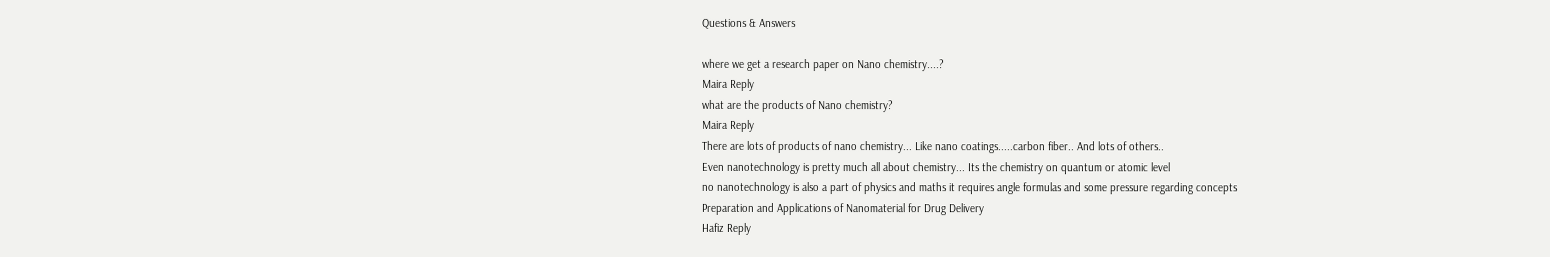Questions & Answers

where we get a research paper on Nano chemistry....?
Maira Reply
what are the products of Nano chemistry?
Maira Reply
There are lots of products of nano chemistry... Like nano coatings.....carbon fiber.. And lots of others..
Even nanotechnology is pretty much all about chemistry... Its the chemistry on quantum or atomic level
no nanotechnology is also a part of physics and maths it requires angle formulas and some pressure regarding concepts
Preparation and Applications of Nanomaterial for Drug Delivery
Hafiz Reply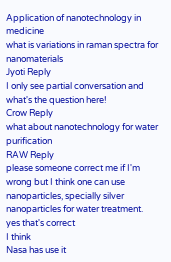Application of nanotechnology in medicine
what is variations in raman spectra for nanomaterials
Jyoti Reply
I only see partial conversation and what's the question here!
Crow Reply
what about nanotechnology for water purification
RAW Reply
please someone correct me if I'm wrong but I think one can use nanoparticles, specially silver nanoparticles for water treatment.
yes that's correct
I think
Nasa has use it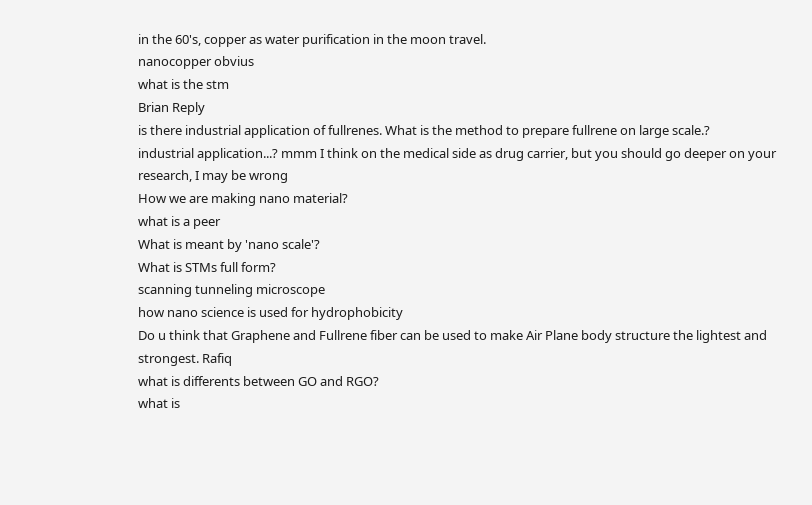in the 60's, copper as water purification in the moon travel.
nanocopper obvius
what is the stm
Brian Reply
is there industrial application of fullrenes. What is the method to prepare fullrene on large scale.?
industrial application...? mmm I think on the medical side as drug carrier, but you should go deeper on your research, I may be wrong
How we are making nano material?
what is a peer
What is meant by 'nano scale'?
What is STMs full form?
scanning tunneling microscope
how nano science is used for hydrophobicity
Do u think that Graphene and Fullrene fiber can be used to make Air Plane body structure the lightest and strongest. Rafiq
what is differents between GO and RGO?
what is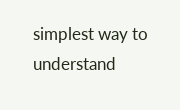simplest way to understand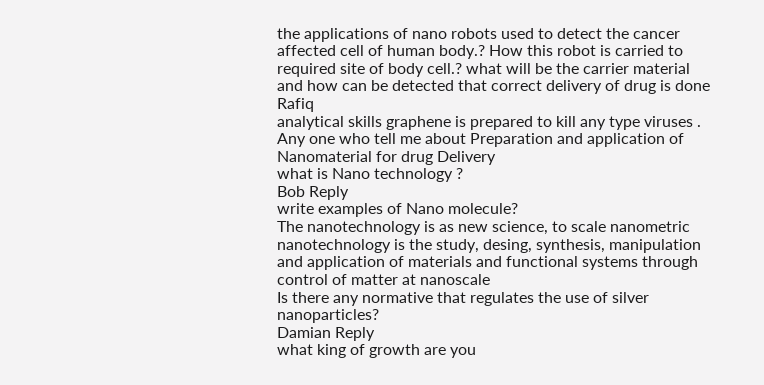the applications of nano robots used to detect the cancer affected cell of human body.? How this robot is carried to required site of body cell.? what will be the carrier material and how can be detected that correct delivery of drug is done Rafiq
analytical skills graphene is prepared to kill any type viruses .
Any one who tell me about Preparation and application of Nanomaterial for drug Delivery
what is Nano technology ?
Bob Reply
write examples of Nano molecule?
The nanotechnology is as new science, to scale nanometric
nanotechnology is the study, desing, synthesis, manipulation and application of materials and functional systems through control of matter at nanoscale
Is there any normative that regulates the use of silver nanoparticles?
Damian Reply
what king of growth are you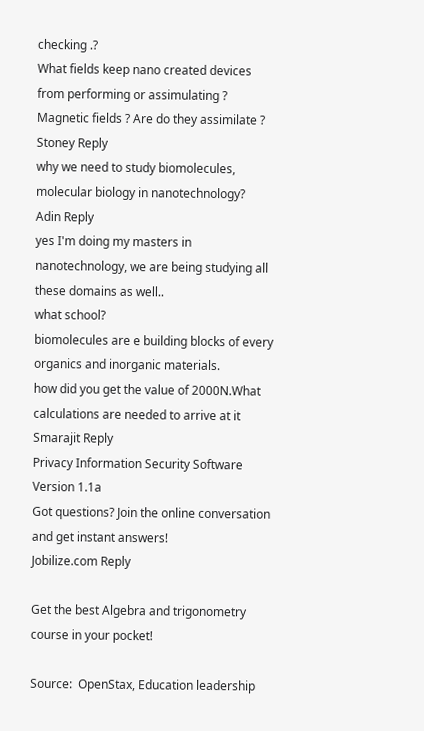checking .?
What fields keep nano created devices from performing or assimulating ? Magnetic fields ? Are do they assimilate ?
Stoney Reply
why we need to study biomolecules, molecular biology in nanotechnology?
Adin Reply
yes I'm doing my masters in nanotechnology, we are being studying all these domains as well..
what school?
biomolecules are e building blocks of every organics and inorganic materials.
how did you get the value of 2000N.What calculations are needed to arrive at it
Smarajit Reply
Privacy Information Security Software Version 1.1a
Got questions? Join the online conversation and get instant answers!
Jobilize.com Reply

Get the best Algebra and trigonometry course in your pocket!

Source:  OpenStax, Education leadership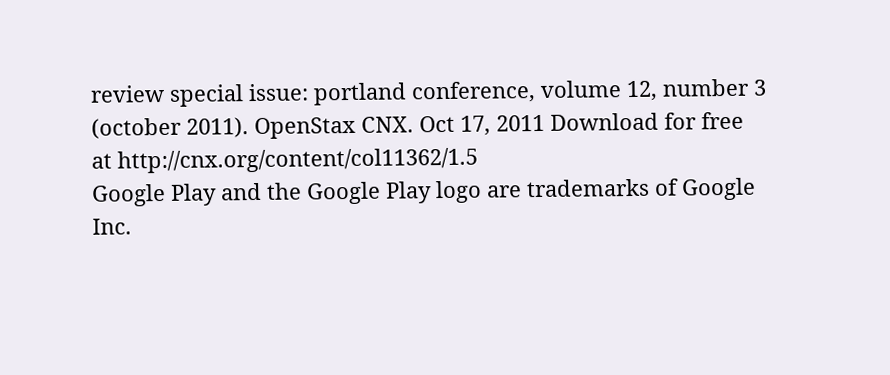review special issue: portland conference, volume 12, number 3 (october 2011). OpenStax CNX. Oct 17, 2011 Download for free at http://cnx.org/content/col11362/1.5
Google Play and the Google Play logo are trademarks of Google Inc.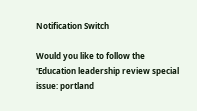Notification Switch

Would you like to follow the 'Education leadership review special issue: portland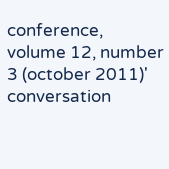conference, volume 12, number 3 (october 2011)' conversation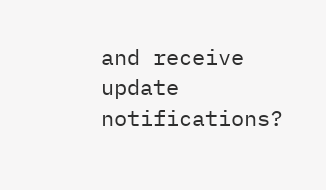and receive update notifications?